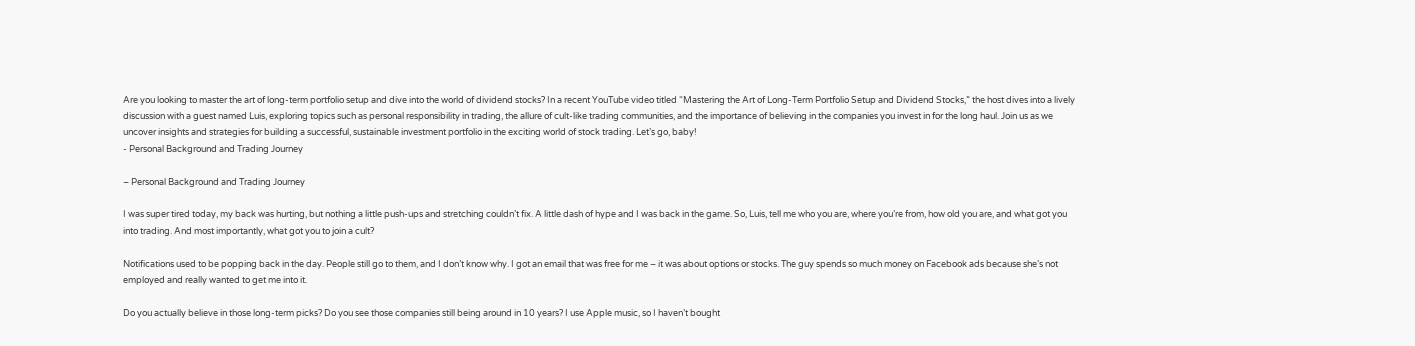Are you looking to master the art of long-term portfolio setup and dive into the world of dividend stocks? In a recent YouTube video titled “Mastering the Art of Long-Term Portfolio Setup and Dividend Stocks,” the host dives into a lively discussion with a guest named Luis, exploring topics such as personal responsibility in trading, the allure of cult-like trading communities, and the importance of believing in the companies you invest in for the long haul. Join us as we uncover insights and strategies for building a successful, sustainable investment portfolio in the exciting world of stock trading. Let’s go, baby!
- Personal Background and Trading Journey

– Personal Background and Trading Journey

I was super tired today, my back was hurting, but nothing a little push-ups and stretching couldn’t fix. A little dash of hype and I was back in the game. So, Luis, tell me who you are, where you’re from, how old you are, and what got you into trading. And most importantly, what got you to join a cult?

Notifications used to be popping back in the day. People still go to them, and I don’t know why. I got an email that was free for me – it was about options or stocks. The guy spends so much money on Facebook ads because she’s not employed and really wanted to get me into it.

Do you actually believe in those long-term picks? Do you see those companies still being around in 10 years? I use Apple music, so I haven’t bought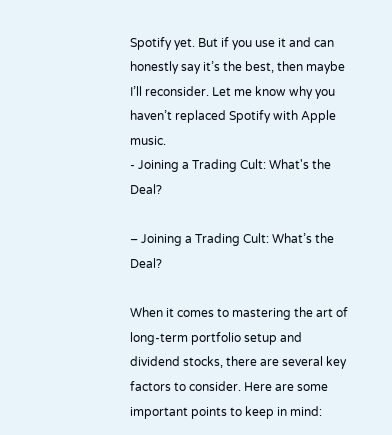Spotify yet. But if you use it and can honestly say it’s the best, then maybe I’ll reconsider. Let me know why you haven’t replaced Spotify with Apple music.
- Joining a Trading Cult: What's the Deal?

– Joining a Trading Cult: What’s the Deal?

When it comes to mastering the art of long-term portfolio setup and dividend stocks, there are several key factors to consider. Here are some important points to keep in mind: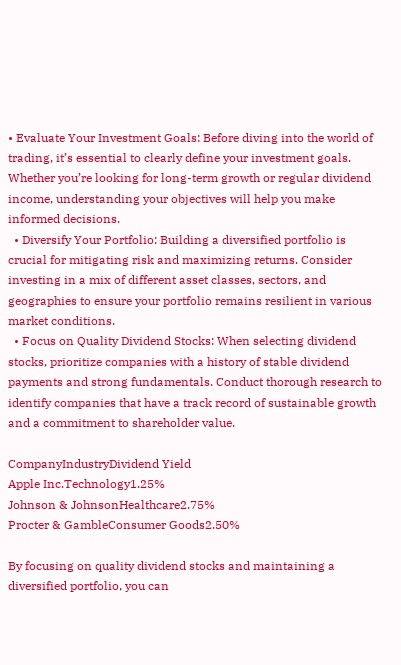• Evaluate Your Investment Goals: Before diving into the world of trading, it’s essential to clearly define your investment goals. Whether you’re looking for long-term growth or regular dividend income, understanding your objectives will help you make informed decisions.
  • Diversify Your Portfolio: Building a diversified portfolio is crucial for mitigating risk and maximizing returns. Consider investing in a mix of different asset classes, sectors, and geographies to ensure your portfolio remains resilient in various market conditions.
  • Focus on Quality Dividend Stocks: When selecting dividend stocks, prioritize companies with a history of stable dividend payments and strong fundamentals. Conduct thorough research to identify companies that have a track record of sustainable growth and a commitment to shareholder value.

CompanyIndustryDividend Yield
Apple Inc.Technology1.25%
Johnson & JohnsonHealthcare2.75%
Procter & GambleConsumer Goods2.50%

By focusing on quality dividend stocks and maintaining a diversified portfolio, you can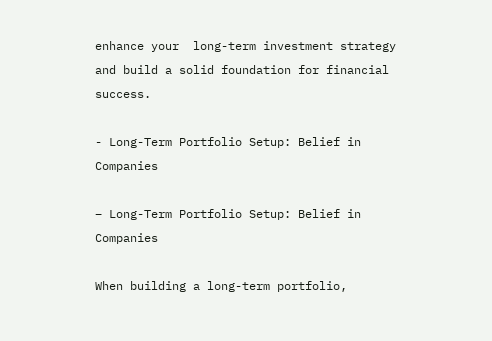enhance your  long-term investment strategy and build a solid foundation for financial success.

- Long-Term Portfolio Setup: Belief in Companies

– Long-Term Portfolio Setup: Belief in Companies

When building a long-term portfolio,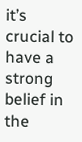it’s crucial to have a strong belief in the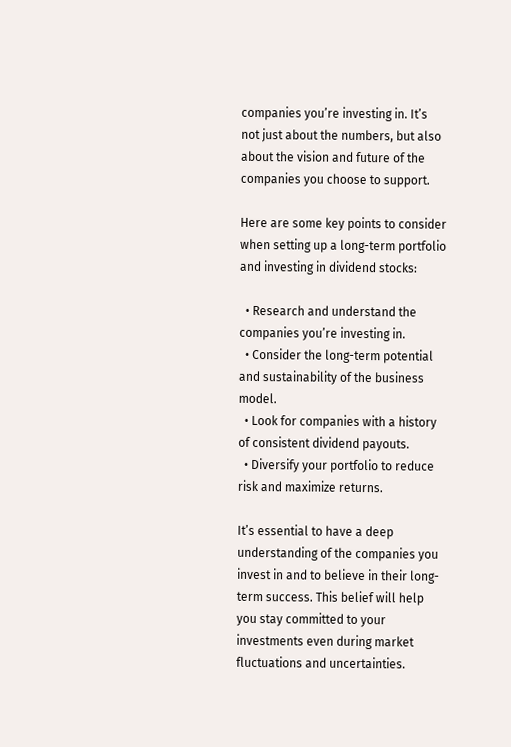companies you’re investing in. It’s not just about the numbers, but also about the vision and future of the companies you choose to support.

Here are some key points to consider when setting up a long-term portfolio and investing in dividend stocks:

  • Research and understand the companies you’re investing in.
  • Consider the long-term potential and sustainability of the business model.
  • Look for companies with a history of consistent dividend payouts.
  • Diversify your portfolio to reduce risk and maximize returns.

It’s essential to have a deep understanding of the companies you invest in and to believe in their long-term success. This belief will help you stay committed to your investments even during market fluctuations and uncertainties.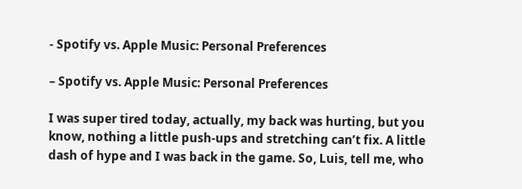- Spotify vs. Apple Music: Personal Preferences

– Spotify vs. Apple Music: Personal Preferences

I was super tired today, actually, my back was hurting, but you know, nothing a little push-ups and stretching can’t fix. A little dash of hype and I was back in the game. So, Luis, tell me, who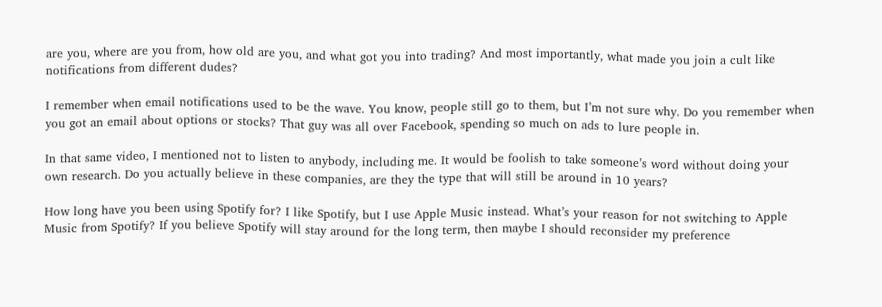are you, where are you from, how old are you, and what got you into trading? And most importantly, what made you join a cult like notifications from different dudes?

I remember when email notifications used to be the wave. You know, people still go to them, but I’m not sure why. Do you remember when you got an email about options or stocks? That guy was all over Facebook, spending so much on ads to lure people in.

In that same video, I mentioned not to listen to anybody, including me. It would be foolish to take someone’s word without doing your own research. Do you actually believe in these companies, are they the type that will still be around in 10 years?

How long have you been using Spotify for? I like Spotify, but I use Apple Music instead. What’s your reason for not switching to Apple Music from Spotify? If you believe Spotify will stay around for the long term, then maybe I should reconsider my preference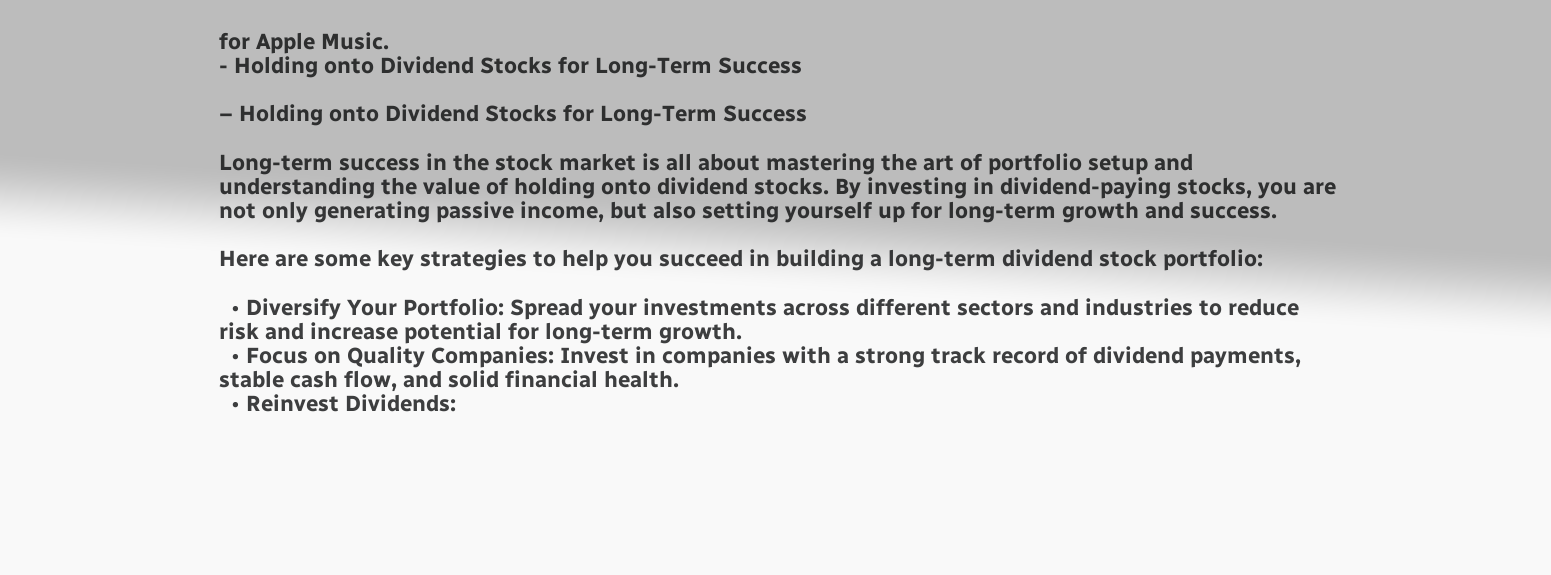for Apple Music.
- Holding onto Dividend Stocks for Long-Term Success

– Holding onto Dividend Stocks for Long-Term Success

Long-term success in the stock market is all about mastering the art of portfolio setup and understanding the value of holding onto dividend stocks. By investing in dividend-paying stocks, you are not only generating passive income, but also setting yourself up for long-term growth and success.

Here are some key strategies to help you succeed in building a long-term dividend stock portfolio:

  • Diversify Your Portfolio: Spread your investments across different sectors and industries to reduce risk and increase potential for long-term growth.
  • Focus on Quality Companies: Invest in companies with a strong track record of dividend payments, stable cash flow, and solid financial health.
  • Reinvest Dividends: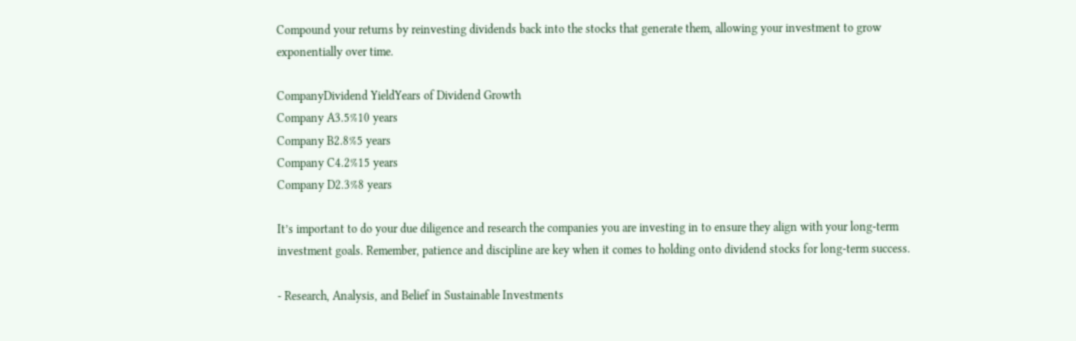Compound your returns by reinvesting dividends back into the stocks that generate them, allowing your investment to grow exponentially over time.

CompanyDividend YieldYears of Dividend Growth
Company A3.5%10 years
Company B2.8%5 years
Company C4.2%15 years
Company D2.3%8 years

It’s important to do your due diligence and research the companies you are investing in to ensure they align with your long-term investment goals. Remember, patience and discipline are key when it comes to holding onto dividend stocks for long-term success.

- Research, Analysis, and Belief in Sustainable Investments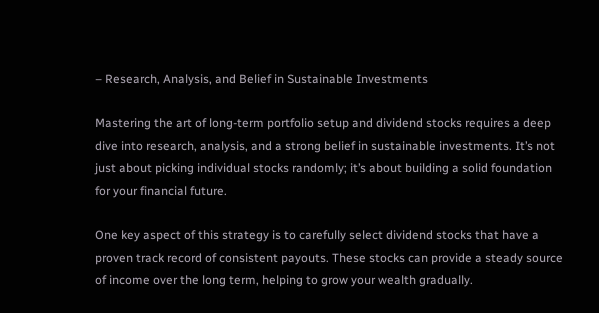– Research, Analysis, and Belief in Sustainable Investments

Mastering the art of long-term portfolio setup and dividend stocks requires a deep dive into research, analysis, and a strong belief in sustainable investments. It’s not just about picking individual stocks randomly; it’s about building a solid foundation for your financial future.

One key aspect of this strategy is to carefully select dividend stocks that have a proven track record of consistent payouts. These stocks can provide a steady source of income over the long term, helping to grow your wealth gradually.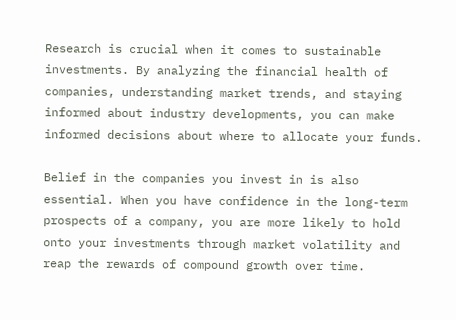Research is crucial when it comes to sustainable investments. By analyzing the financial health of companies, understanding market trends, and staying informed about industry developments, you can make informed decisions about where to allocate your funds.

Belief in the companies you invest in is also essential. When you have confidence in the long-term prospects of a company, you are more likely to hold onto your investments through market volatility and reap the rewards of compound growth over time.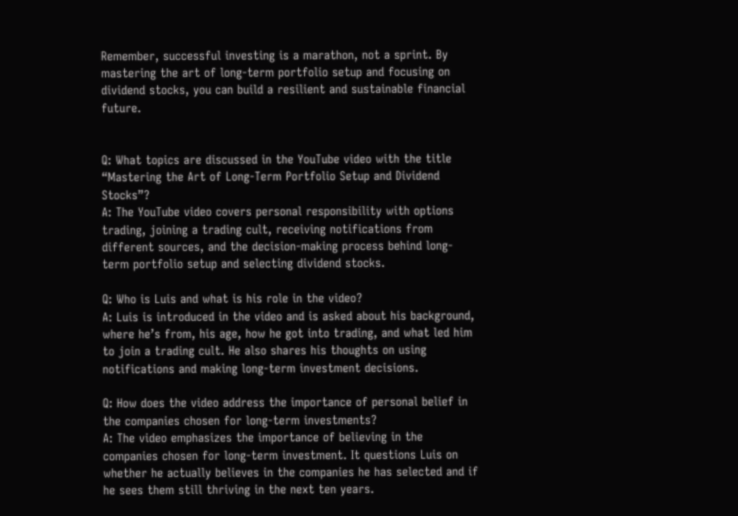Remember, successful investing is a marathon, not a sprint. By mastering the art of long-term portfolio setup and focusing on dividend stocks, you can build a resilient and sustainable financial future.


Q: What topics are discussed in the YouTube video with the title “Mastering the Art of Long-Term Portfolio Setup and Dividend Stocks”?
A: The YouTube video covers personal responsibility with options trading, joining a trading cult, receiving notifications from different sources, and the decision-making process behind long-term portfolio setup and selecting dividend stocks.

Q: Who is Luis and what is his role in the video?
A: Luis is introduced in the video and is asked about his background, where he’s from, his age, how he got into trading, and what led him to join a trading cult. He also shares his thoughts on using notifications and making long-term investment decisions.

Q: How does the video address the importance of personal belief in the companies chosen for long-term investments?
A: The video emphasizes the importance of believing in the companies chosen for long-term investment. It questions Luis on whether he actually believes in the companies he has selected and if he sees them still thriving in the next ten years.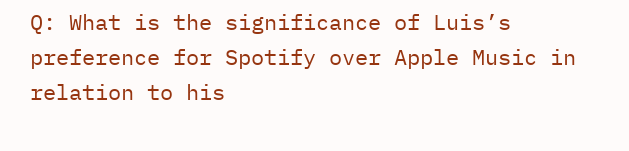Q: What is the significance of Luis’s preference for Spotify over Apple Music in relation to his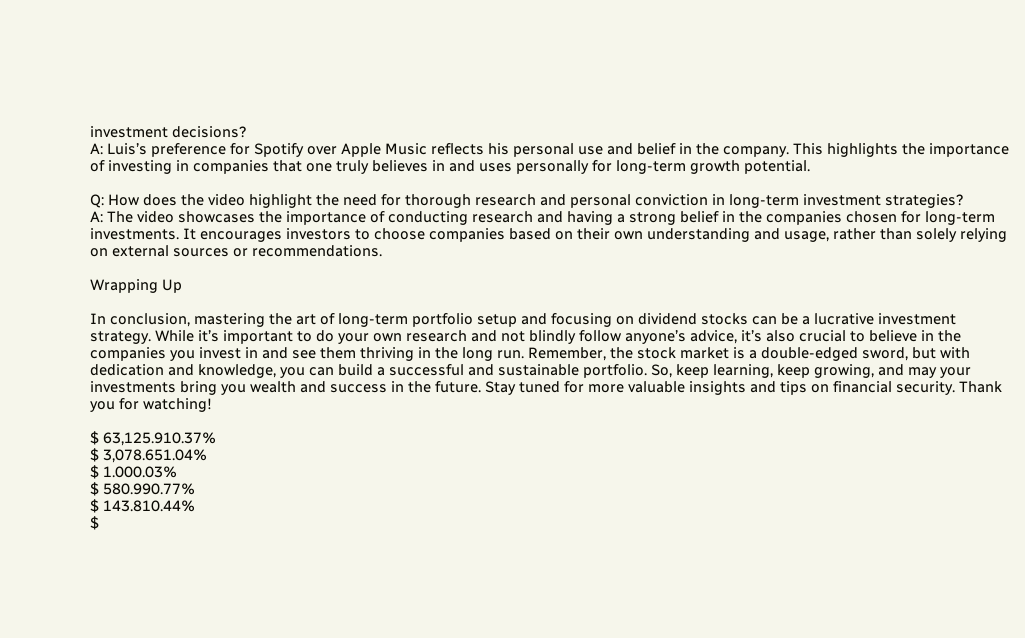investment decisions?
A: Luis’s preference for Spotify over Apple Music reflects his personal use and belief in the company. This highlights the importance of investing in companies that one truly believes in and uses personally for long-term growth potential.

Q: How does the video highlight the need for thorough research and personal conviction in long-term investment strategies?
A: The video showcases the importance of conducting research and having a strong belief in the companies chosen for long-term investments. It encourages investors to choose companies based on their own understanding and usage, rather than solely relying on external sources or recommendations.

Wrapping Up

In conclusion, mastering the art of long-term portfolio setup and focusing on dividend stocks can be a lucrative investment strategy. While it’s important to do your own research and not blindly follow anyone’s advice, it’s also crucial to believe in the companies you invest in and see them thriving in the long run. Remember, the stock market is a double-edged sword, but with dedication and knowledge, you can build a successful and sustainable portfolio. So, keep learning, keep growing, and may your investments bring you wealth and success in the future. Stay tuned for more valuable insights and tips on financial security. Thank you for watching!

$ 63,125.910.37%
$ 3,078.651.04%
$ 1.000.03%
$ 580.990.77%
$ 143.810.44%
$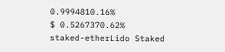0.9994810.16%
$ 0.5267370.62%
staked-etherLido Staked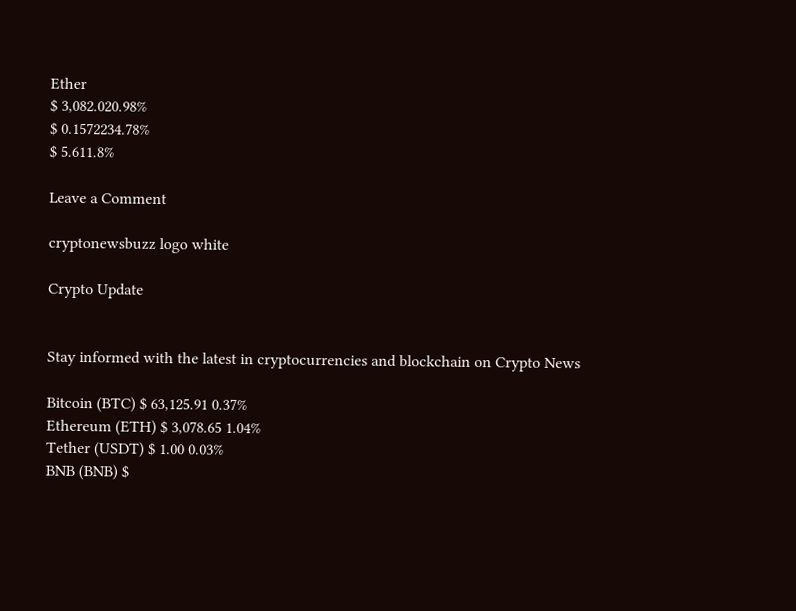Ether
$ 3,082.020.98%
$ 0.1572234.78%
$ 5.611.8%

Leave a Comment

cryptonewsbuzz logo white

Crypto Update


Stay informed with the latest in cryptocurrencies and blockchain on Crypto News

Bitcoin (BTC) $ 63,125.91 0.37%
Ethereum (ETH) $ 3,078.65 1.04%
Tether (USDT) $ 1.00 0.03%
BNB (BNB) $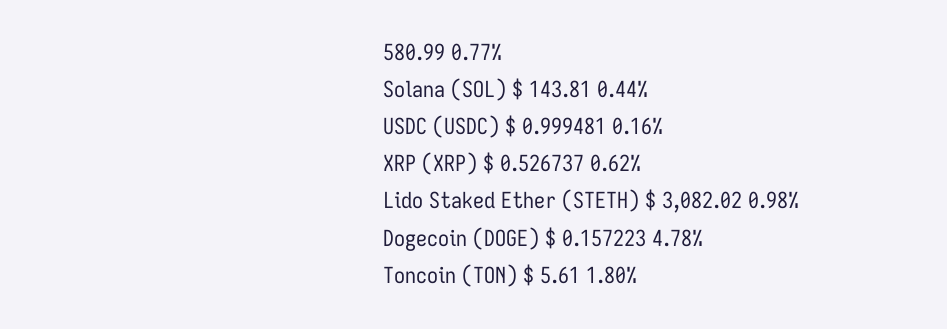580.99 0.77%
Solana (SOL) $ 143.81 0.44%
USDC (USDC) $ 0.999481 0.16%
XRP (XRP) $ 0.526737 0.62%
Lido Staked Ether (STETH) $ 3,082.02 0.98%
Dogecoin (DOGE) $ 0.157223 4.78%
Toncoin (TON) $ 5.61 1.80%